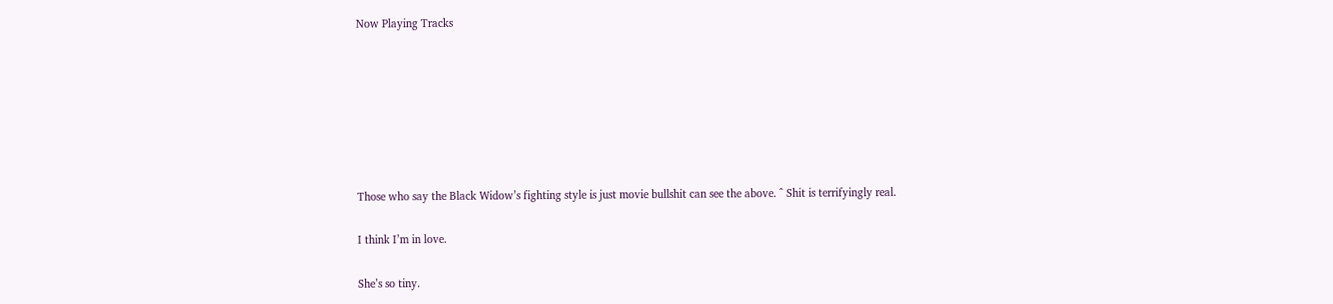Now Playing Tracks







Those who say the Black Widow’s fighting style is just movie bullshit can see the above. ^ Shit is terrifyingly real.

I think I’m in love.

She’s so tiny.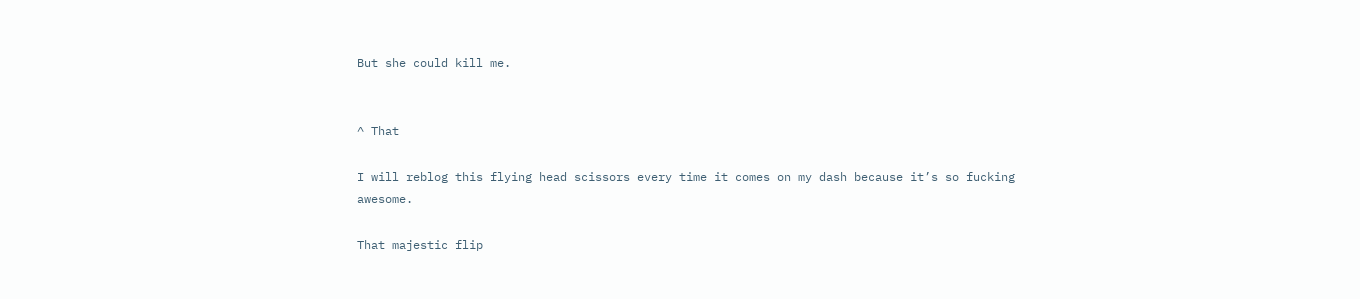But she could kill me.


^ That

I will reblog this flying head scissors every time it comes on my dash because it’s so fucking awesome.

That majestic flip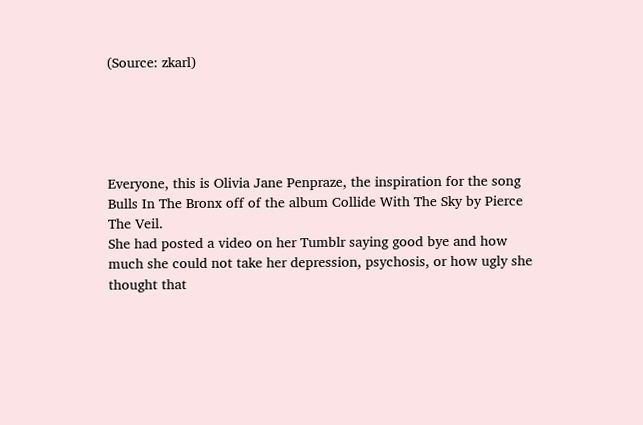(Source: zkarl)





Everyone, this is Olivia Jane Penpraze, the inspiration for the song Bulls In The Bronx off of the album Collide With The Sky by Pierce The Veil.
She had posted a video on her Tumblr saying good bye and how much she could not take her depression, psychosis, or how ugly she thought that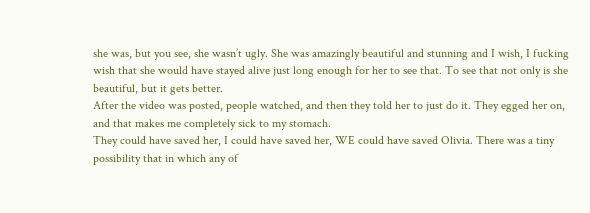she was, but you see, she wasn’t ugly. She was amazingly beautiful and stunning and I wish, I fucking wish that she would have stayed alive just long enough for her to see that. To see that not only is she beautiful, but it gets better.
After the video was posted, people watched, and then they told her to just do it. They egged her on, and that makes me completely sick to my stomach.
They could have saved her, I could have saved her, WE could have saved Olivia. There was a tiny possibility that in which any of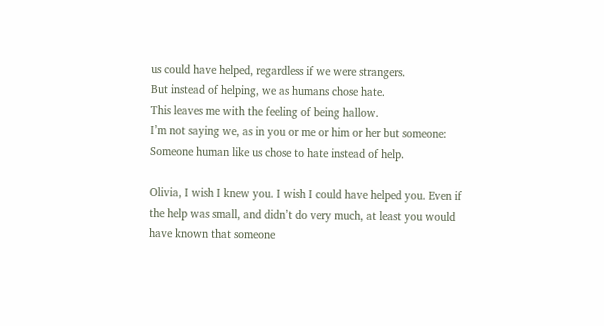us could have helped, regardless if we were strangers.
But instead of helping, we as humans chose hate.
This leaves me with the feeling of being hallow.
I’m not saying we, as in you or me or him or her but someone: Someone human like us chose to hate instead of help.

Olivia, I wish I knew you. I wish I could have helped you. Even if the help was small, and didn’t do very much, at least you would have known that someone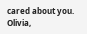cared about you.
Olivia,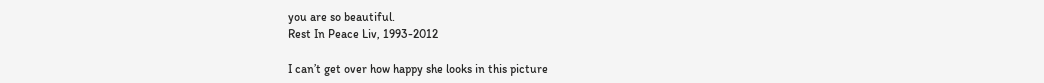you are so beautiful.
Rest In Peace Liv, 1993-2012

I can’t get over how happy she looks in this picture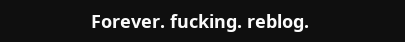Forever. fucking. reblog.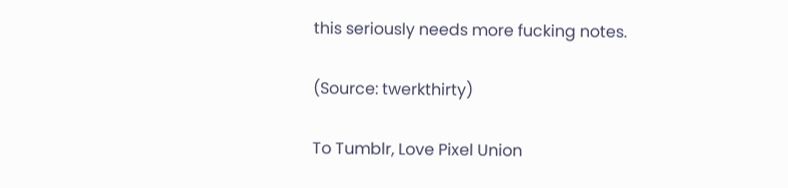this seriously needs more fucking notes.

(Source: twerkthirty)

To Tumblr, Love Pixel Union